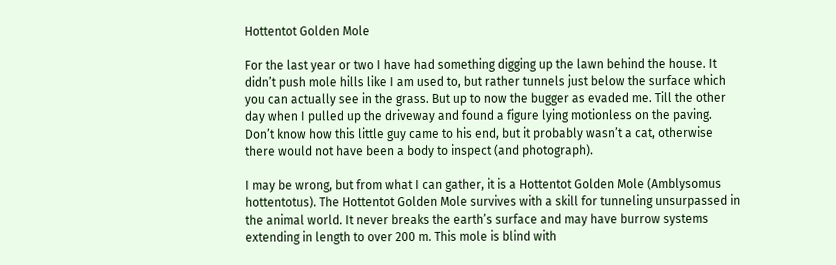Hottentot Golden Mole

For the last year or two I have had something digging up the lawn behind the house. It didn’t push mole hills like I am used to, but rather tunnels just below the surface which you can actually see in the grass. But up to now the bugger as evaded me. Till the other day when I pulled up the driveway and found a figure lying motionless on the paving. Don’t know how this little guy came to his end, but it probably wasn’t a cat, otherwise there would not have been a body to inspect (and photograph).

I may be wrong, but from what I can gather, it is a Hottentot Golden Mole (Amblysomus hottentotus). The Hottentot Golden Mole survives with a skill for tunneling unsurpassed in the animal world. It never breaks the earth’s surface and may have burrow systems extending in length to over 200 m. This mole is blind with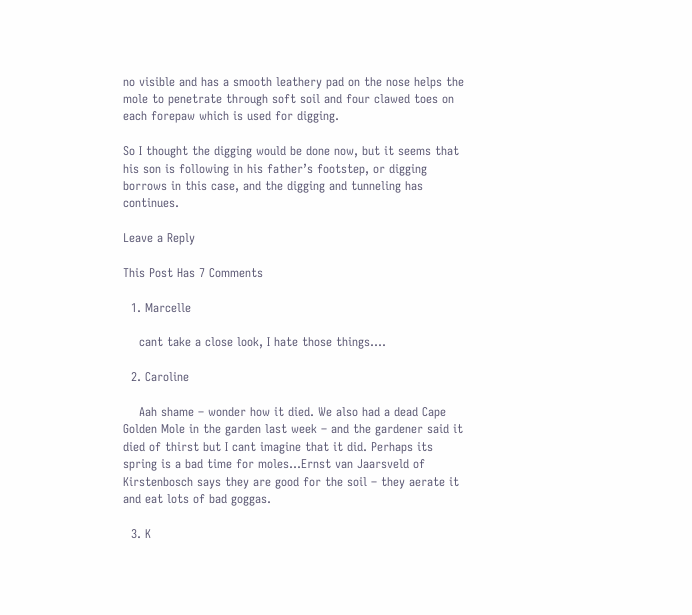no visible and has a smooth leathery pad on the nose helps the mole to penetrate through soft soil and four clawed toes on each forepaw which is used for digging.

So I thought the digging would be done now, but it seems that his son is following in his father’s footstep, or digging borrows in this case, and the digging and tunneling has continues.

Leave a Reply

This Post Has 7 Comments

  1. Marcelle

    cant take a close look, I hate those things….

  2. Caroline

    Aah shame – wonder how it died. We also had a dead Cape Golden Mole in the garden last week – and the gardener said it died of thirst but I cant imagine that it did. Perhaps its spring is a bad time for moles…Ernst van Jaarsveld of Kirstenbosch says they are good for the soil – they aerate it and eat lots of bad goggas.

  3. K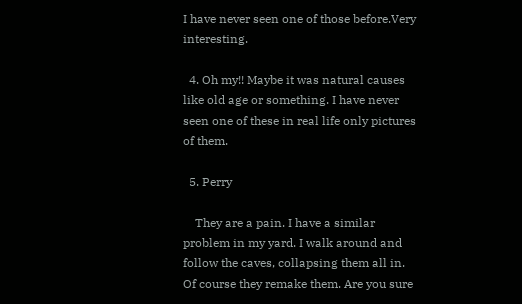I have never seen one of those before.Very interesting.

  4. Oh my!! Maybe it was natural causes like old age or something. I have never seen one of these in real life only pictures of them.

  5. Perry

    They are a pain. I have a similar problem in my yard. I walk around and follow the caves, collapsing them all in. Of course they remake them. Are you sure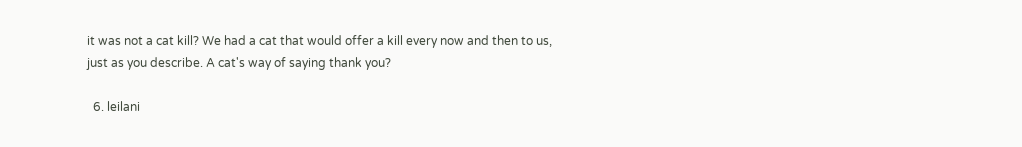it was not a cat kill? We had a cat that would offer a kill every now and then to us, just as you describe. A cat's way of saying thank you?

  6. leilani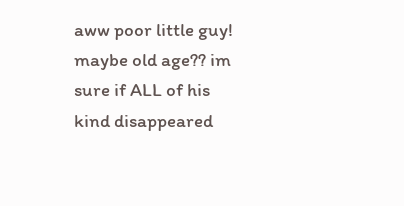aww poor little guy! maybe old age?? im sure if ALL of his kind disappeared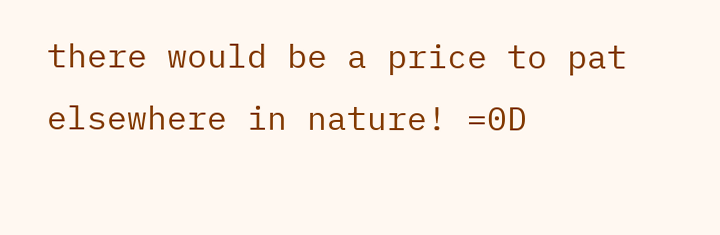there would be a price to pat elsewhere in nature! =0D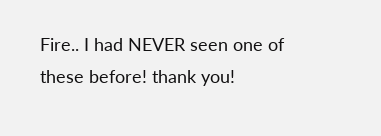Fire.. I had NEVER seen one of these before! thank you!